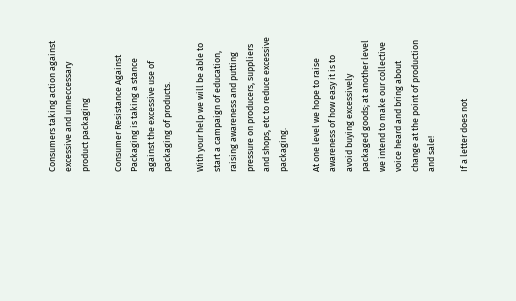Consumers taking action against excessive and unneccessary product packaging

Consumer Resistance Against Packaging is taking a stance against the excessive use of packaging of products.

With your help we will be able to start a campaign of education, raising awareness and putting pressure on producers, suppliers and shops, etc to reduce excessive packaging.

At one level we hope to raise awareness of how easy it is to avoid buying excessively packaged goods; at another level we intend to make our collective voice heard and bring about change at the point of production and sale!

If a letter does not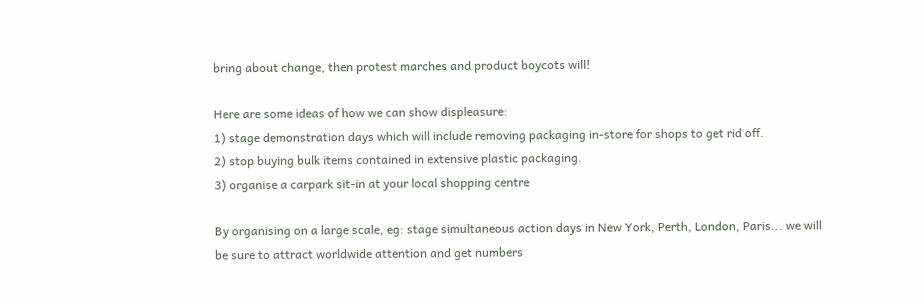bring about change, then protest marches and product boycots will!

Here are some ideas of how we can show displeasure:
1) stage demonstration days which will include removing packaging in-store for shops to get rid off.
2) stop buying bulk items contained in extensive plastic packaging.
3) organise a carpark sit-in at your local shopping centre

By organising on a large scale, eg: stage simultaneous action days in New York, Perth, London, Paris... we will be sure to attract worldwide attention and get numbers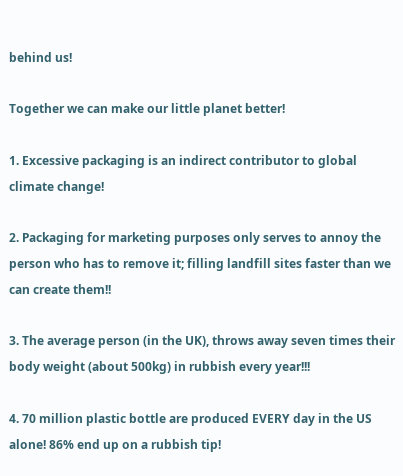behind us!

Together we can make our little planet better!

1. Excessive packaging is an indirect contributor to global climate change!

2. Packaging for marketing purposes only serves to annoy the person who has to remove it; filling landfill sites faster than we can create them!!

3. The average person (in the UK), throws away seven times their body weight (about 500kg) in rubbish every year!!!

4. 70 million plastic bottle are produced EVERY day in the US alone! 86% end up on a rubbish tip!